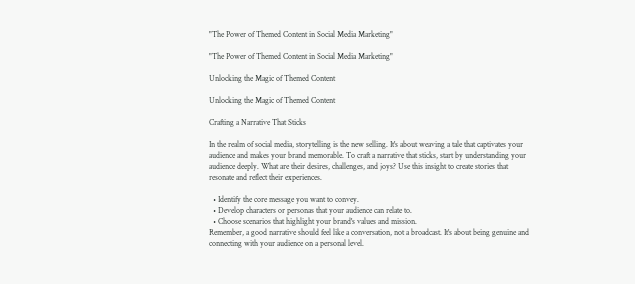"The Power of Themed Content in Social Media Marketing"

"The Power of Themed Content in Social Media Marketing"

Unlocking the Magic of Themed Content

Unlocking the Magic of Themed Content

Crafting a Narrative That Sticks

In the realm of social media, storytelling is the new selling. It's about weaving a tale that captivates your audience and makes your brand memorable. To craft a narrative that sticks, start by understanding your audience deeply. What are their desires, challenges, and joys? Use this insight to create stories that resonate and reflect their experiences.

  • Identify the core message you want to convey.
  • Develop characters or personas that your audience can relate to.
  • Choose scenarios that highlight your brand's values and mission.
Remember, a good narrative should feel like a conversation, not a broadcast. It's about being genuine and connecting with your audience on a personal level.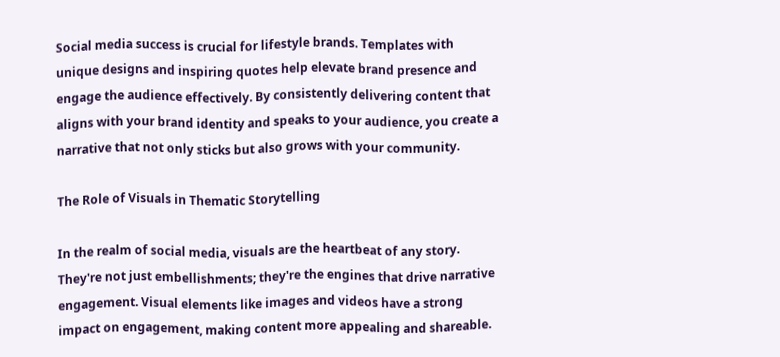Social media success is crucial for lifestyle brands. Templates with unique designs and inspiring quotes help elevate brand presence and engage the audience effectively. By consistently delivering content that aligns with your brand identity and speaks to your audience, you create a narrative that not only sticks but also grows with your community.

The Role of Visuals in Thematic Storytelling

In the realm of social media, visuals are the heartbeat of any story. They're not just embellishments; they're the engines that drive narrative engagement. Visual elements like images and videos have a strong impact on engagement, making content more appealing and shareable.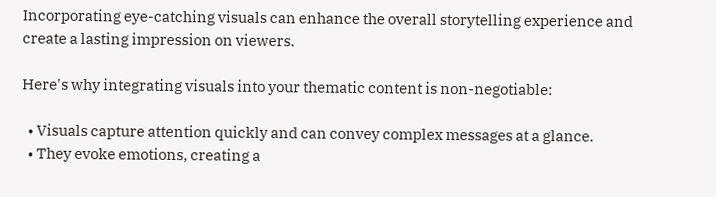Incorporating eye-catching visuals can enhance the overall storytelling experience and create a lasting impression on viewers.

Here's why integrating visuals into your thematic content is non-negotiable:

  • Visuals capture attention quickly and can convey complex messages at a glance.
  • They evoke emotions, creating a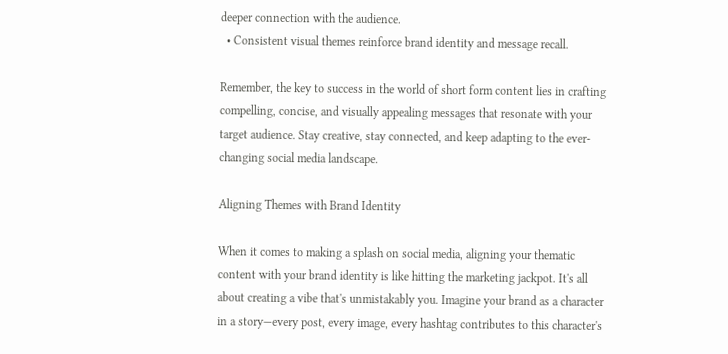deeper connection with the audience.
  • Consistent visual themes reinforce brand identity and message recall.

Remember, the key to success in the world of short form content lies in crafting compelling, concise, and visually appealing messages that resonate with your target audience. Stay creative, stay connected, and keep adapting to the ever-changing social media landscape.

Aligning Themes with Brand Identity

When it comes to making a splash on social media, aligning your thematic content with your brand identity is like hitting the marketing jackpot. It's all about creating a vibe that's unmistakably you. Imagine your brand as a character in a story—every post, every image, every hashtag contributes to this character's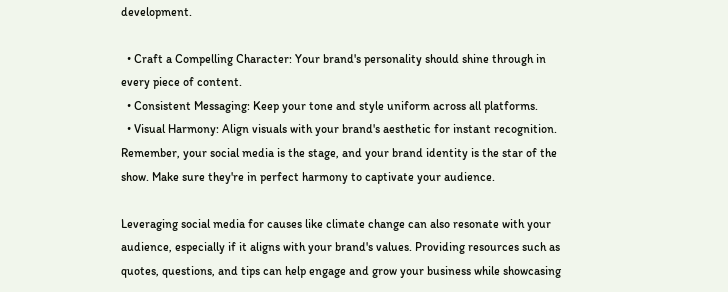development.

  • Craft a Compelling Character: Your brand's personality should shine through in every piece of content.
  • Consistent Messaging: Keep your tone and style uniform across all platforms.
  • Visual Harmony: Align visuals with your brand's aesthetic for instant recognition.
Remember, your social media is the stage, and your brand identity is the star of the show. Make sure they're in perfect harmony to captivate your audience.

Leveraging social media for causes like climate change can also resonate with your audience, especially if it aligns with your brand's values. Providing resources such as quotes, questions, and tips can help engage and grow your business while showcasing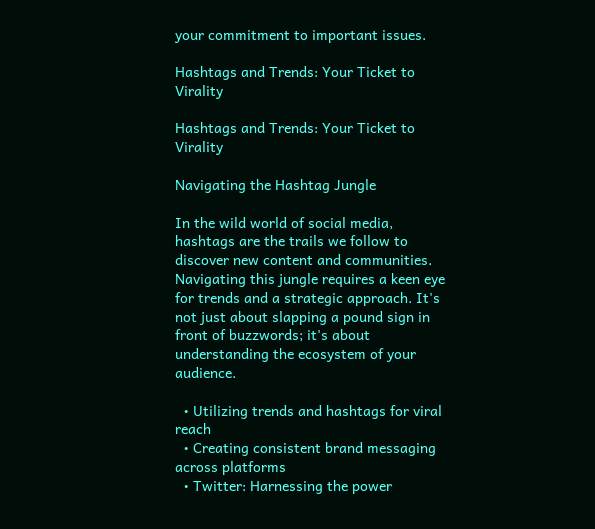your commitment to important issues.

Hashtags and Trends: Your Ticket to Virality

Hashtags and Trends: Your Ticket to Virality

Navigating the Hashtag Jungle

In the wild world of social media, hashtags are the trails we follow to discover new content and communities. Navigating this jungle requires a keen eye for trends and a strategic approach. It's not just about slapping a pound sign in front of buzzwords; it's about understanding the ecosystem of your audience.

  • Utilizing trends and hashtags for viral reach
  • Creating consistent brand messaging across platforms
  • Twitter: Harnessing the power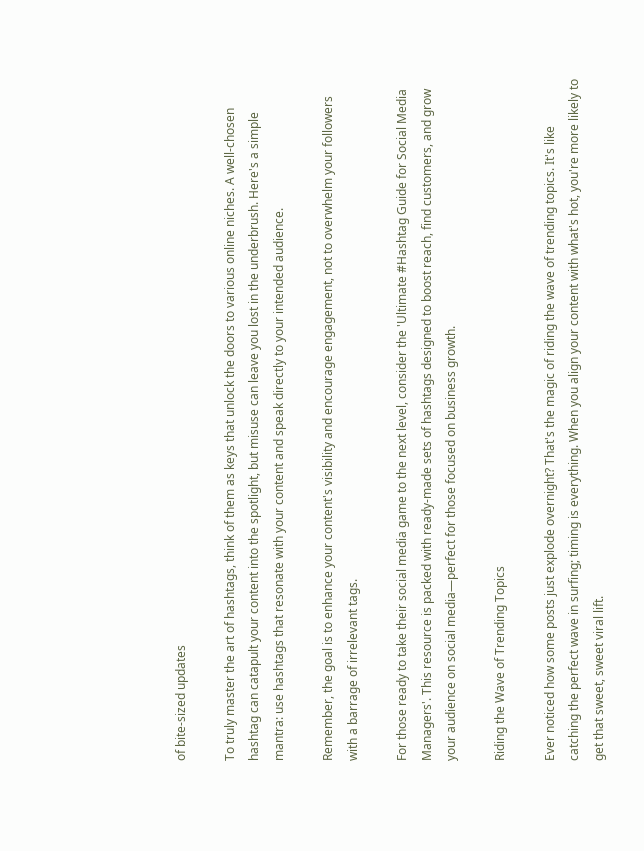of bite-sized updates

To truly master the art of hashtags, think of them as keys that unlock the doors to various online niches. A well-chosen hashtag can catapult your content into the spotlight, but misuse can leave you lost in the underbrush. Here's a simple mantra: use hashtags that resonate with your content and speak directly to your intended audience.

Remember, the goal is to enhance your content's visibility and encourage engagement, not to overwhelm your followers with a barrage of irrelevant tags.

For those ready to take their social media game to the next level, consider the 'Ultimate #Hashtag Guide for Social Media Managers'. This resource is packed with ready-made sets of hashtags designed to boost reach, find customers, and grow your audience on social media—perfect for those focused on business growth.

Riding the Wave of Trending Topics

Ever noticed how some posts just explode overnight? That's the magic of riding the wave of trending topics. It's like catching the perfect wave in surfing; timing is everything. When you align your content with what's hot, you're more likely to get that sweet, sweet viral lift.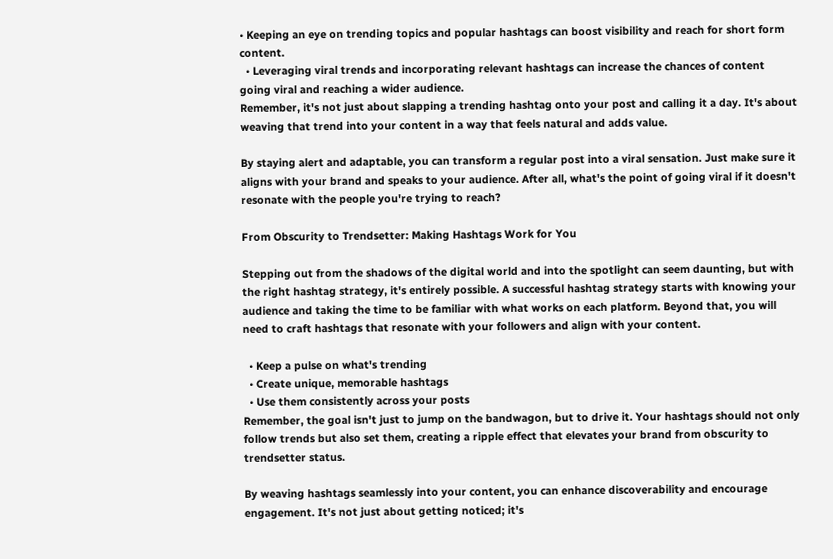• Keeping an eye on trending topics and popular hashtags can boost visibility and reach for short form content.
  • Leveraging viral trends and incorporating relevant hashtags can increase the chances of content going viral and reaching a wider audience.
Remember, it's not just about slapping a trending hashtag onto your post and calling it a day. It's about weaving that trend into your content in a way that feels natural and adds value.

By staying alert and adaptable, you can transform a regular post into a viral sensation. Just make sure it aligns with your brand and speaks to your audience. After all, what's the point of going viral if it doesn't resonate with the people you're trying to reach?

From Obscurity to Trendsetter: Making Hashtags Work for You

Stepping out from the shadows of the digital world and into the spotlight can seem daunting, but with the right hashtag strategy, it's entirely possible. A successful hashtag strategy starts with knowing your audience and taking the time to be familiar with what works on each platform. Beyond that, you will need to craft hashtags that resonate with your followers and align with your content.

  • Keep a pulse on what's trending
  • Create unique, memorable hashtags
  • Use them consistently across your posts
Remember, the goal isn't just to jump on the bandwagon, but to drive it. Your hashtags should not only follow trends but also set them, creating a ripple effect that elevates your brand from obscurity to trendsetter status.

By weaving hashtags seamlessly into your content, you can enhance discoverability and encourage engagement. It's not just about getting noticed; it's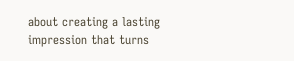about creating a lasting impression that turns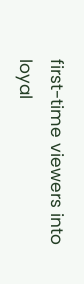first-time viewers into loyal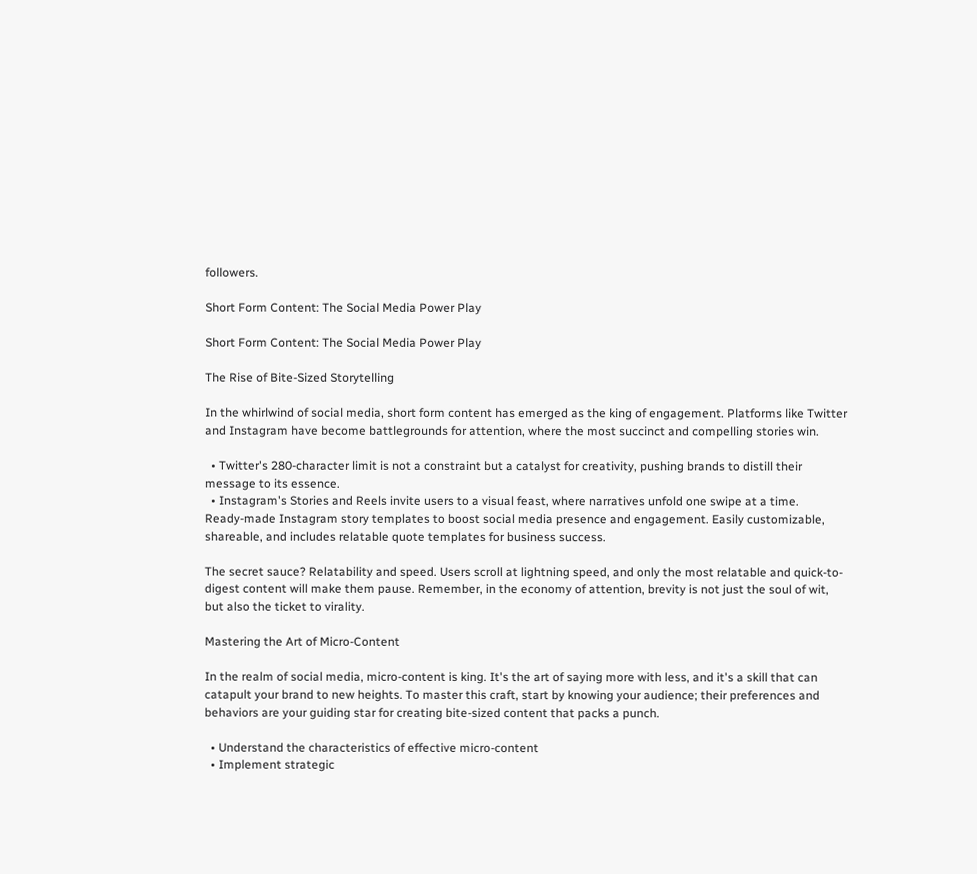followers.

Short Form Content: The Social Media Power Play

Short Form Content: The Social Media Power Play

The Rise of Bite-Sized Storytelling

In the whirlwind of social media, short form content has emerged as the king of engagement. Platforms like Twitter and Instagram have become battlegrounds for attention, where the most succinct and compelling stories win.

  • Twitter's 280-character limit is not a constraint but a catalyst for creativity, pushing brands to distill their message to its essence.
  • Instagram's Stories and Reels invite users to a visual feast, where narratives unfold one swipe at a time.
Ready-made Instagram story templates to boost social media presence and engagement. Easily customizable, shareable, and includes relatable quote templates for business success.

The secret sauce? Relatability and speed. Users scroll at lightning speed, and only the most relatable and quick-to-digest content will make them pause. Remember, in the economy of attention, brevity is not just the soul of wit, but also the ticket to virality.

Mastering the Art of Micro-Content

In the realm of social media, micro-content is king. It's the art of saying more with less, and it's a skill that can catapult your brand to new heights. To master this craft, start by knowing your audience; their preferences and behaviors are your guiding star for creating bite-sized content that packs a punch.

  • Understand the characteristics of effective micro-content
  • Implement strategic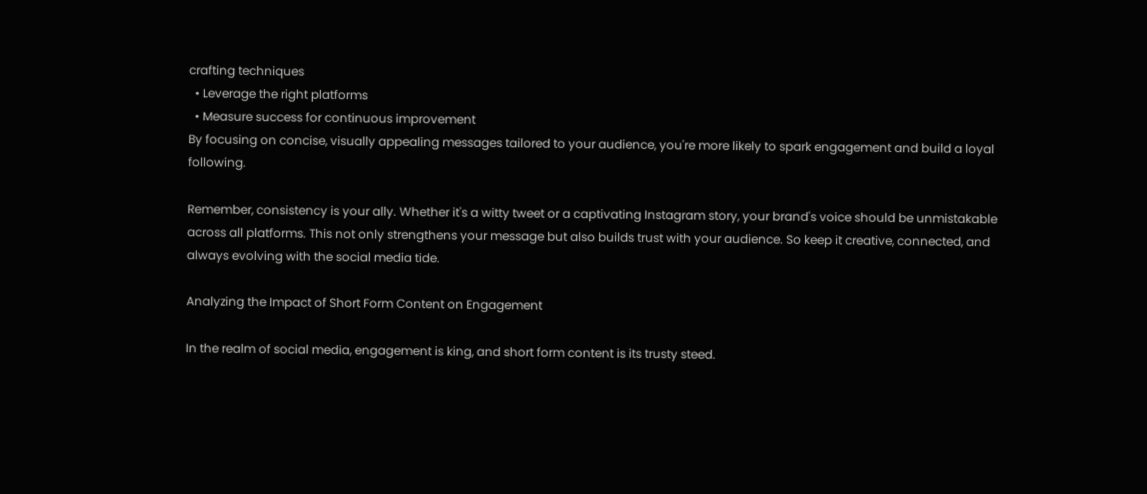crafting techniques
  • Leverage the right platforms
  • Measure success for continuous improvement
By focusing on concise, visually appealing messages tailored to your audience, you're more likely to spark engagement and build a loyal following.

Remember, consistency is your ally. Whether it's a witty tweet or a captivating Instagram story, your brand's voice should be unmistakable across all platforms. This not only strengthens your message but also builds trust with your audience. So keep it creative, connected, and always evolving with the social media tide.

Analyzing the Impact of Short Form Content on Engagement

In the realm of social media, engagement is king, and short form content is its trusty steed.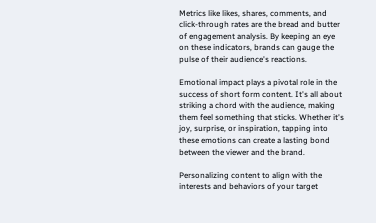Metrics like likes, shares, comments, and click-through rates are the bread and butter of engagement analysis. By keeping an eye on these indicators, brands can gauge the pulse of their audience's reactions.

Emotional impact plays a pivotal role in the success of short form content. It's all about striking a chord with the audience, making them feel something that sticks. Whether it's joy, surprise, or inspiration, tapping into these emotions can create a lasting bond between the viewer and the brand.

Personalizing content to align with the interests and behaviors of your target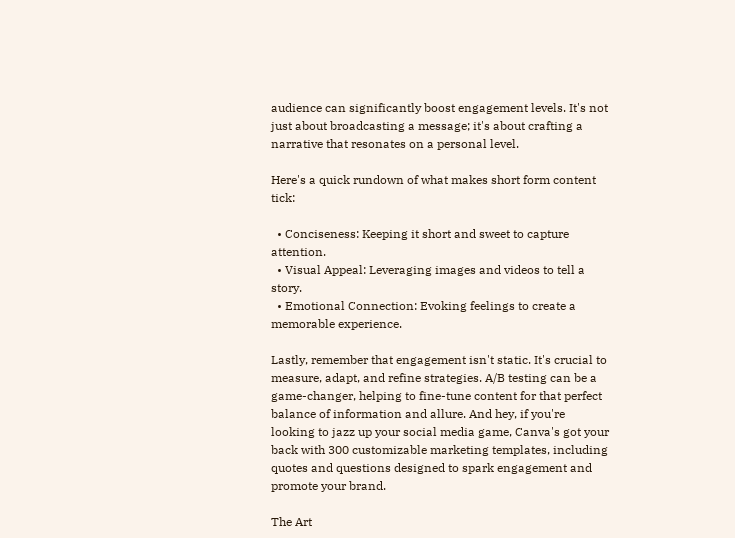audience can significantly boost engagement levels. It's not just about broadcasting a message; it's about crafting a narrative that resonates on a personal level.

Here's a quick rundown of what makes short form content tick:

  • Conciseness: Keeping it short and sweet to capture attention.
  • Visual Appeal: Leveraging images and videos to tell a story.
  • Emotional Connection: Evoking feelings to create a memorable experience.

Lastly, remember that engagement isn't static. It's crucial to measure, adapt, and refine strategies. A/B testing can be a game-changer, helping to fine-tune content for that perfect balance of information and allure. And hey, if you're looking to jazz up your social media game, Canva's got your back with 300 customizable marketing templates, including quotes and questions designed to spark engagement and promote your brand.

The Art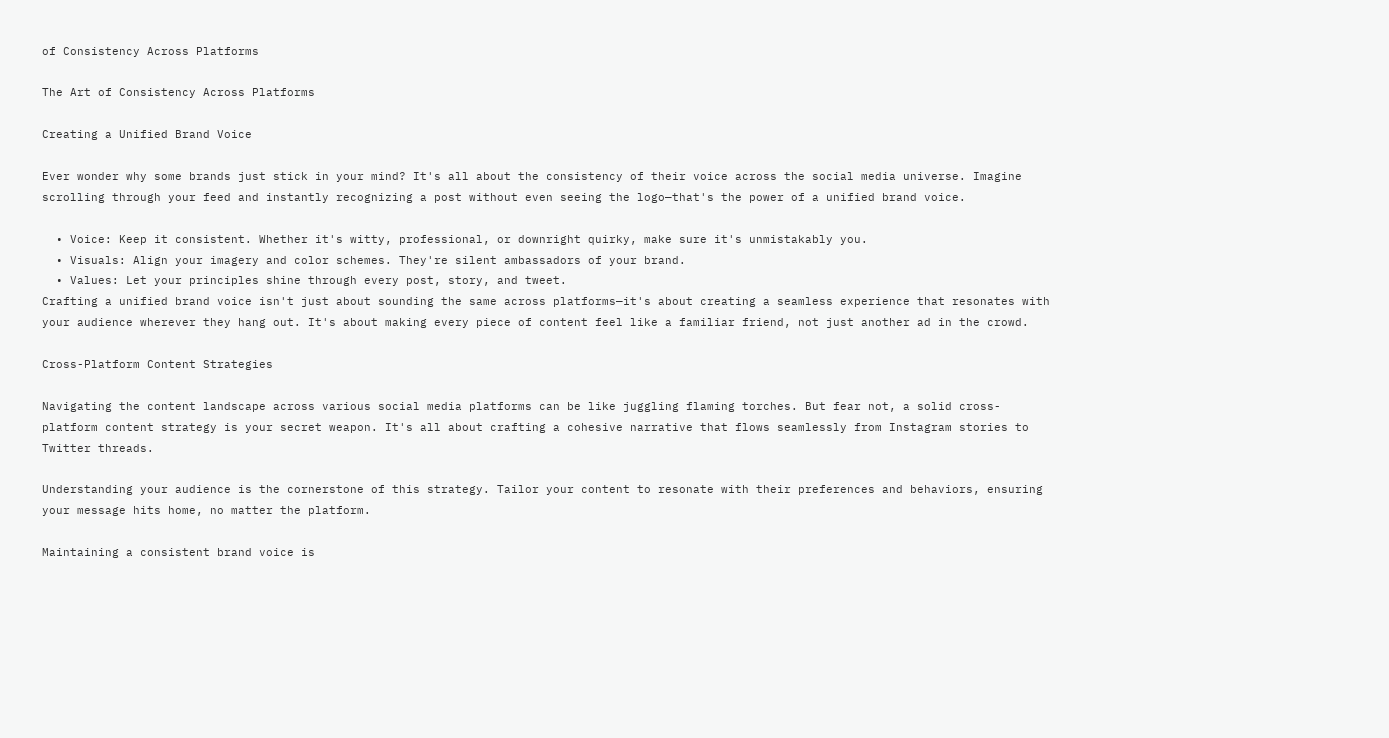of Consistency Across Platforms

The Art of Consistency Across Platforms

Creating a Unified Brand Voice

Ever wonder why some brands just stick in your mind? It's all about the consistency of their voice across the social media universe. Imagine scrolling through your feed and instantly recognizing a post without even seeing the logo—that's the power of a unified brand voice.

  • Voice: Keep it consistent. Whether it's witty, professional, or downright quirky, make sure it's unmistakably you.
  • Visuals: Align your imagery and color schemes. They're silent ambassadors of your brand.
  • Values: Let your principles shine through every post, story, and tweet.
Crafting a unified brand voice isn't just about sounding the same across platforms—it's about creating a seamless experience that resonates with your audience wherever they hang out. It's about making every piece of content feel like a familiar friend, not just another ad in the crowd.

Cross-Platform Content Strategies

Navigating the content landscape across various social media platforms can be like juggling flaming torches. But fear not, a solid cross-platform content strategy is your secret weapon. It's all about crafting a cohesive narrative that flows seamlessly from Instagram stories to Twitter threads.

Understanding your audience is the cornerstone of this strategy. Tailor your content to resonate with their preferences and behaviors, ensuring your message hits home, no matter the platform.

Maintaining a consistent brand voice is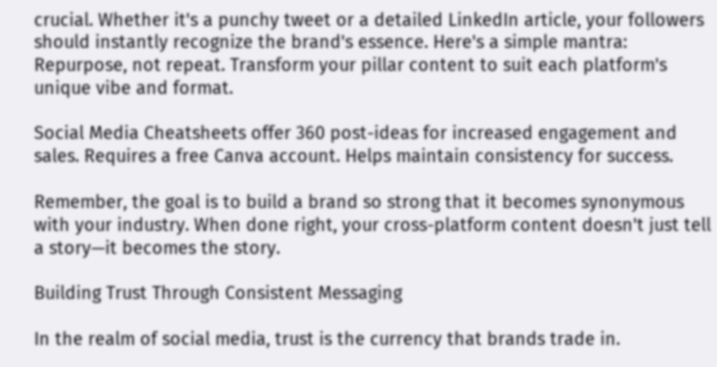crucial. Whether it's a punchy tweet or a detailed LinkedIn article, your followers should instantly recognize the brand's essence. Here's a simple mantra: Repurpose, not repeat. Transform your pillar content to suit each platform's unique vibe and format.

Social Media Cheatsheets offer 360 post-ideas for increased engagement and sales. Requires a free Canva account. Helps maintain consistency for success.

Remember, the goal is to build a brand so strong that it becomes synonymous with your industry. When done right, your cross-platform content doesn't just tell a story—it becomes the story.

Building Trust Through Consistent Messaging

In the realm of social media, trust is the currency that brands trade in.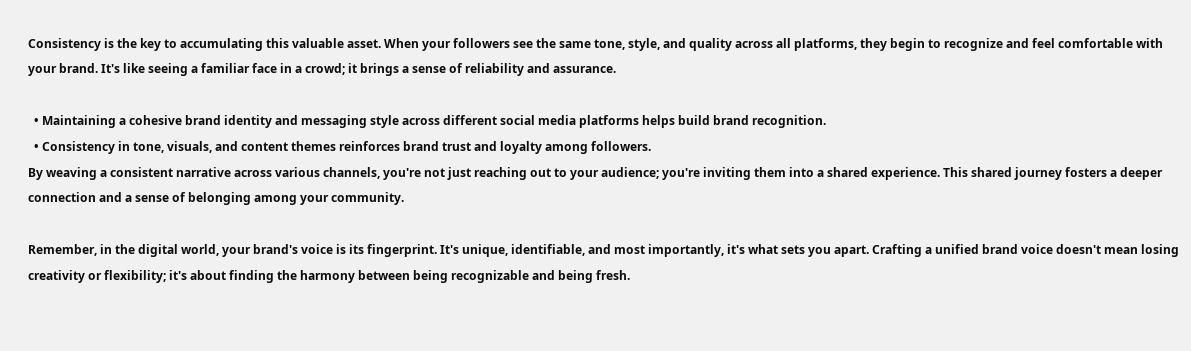Consistency is the key to accumulating this valuable asset. When your followers see the same tone, style, and quality across all platforms, they begin to recognize and feel comfortable with your brand. It's like seeing a familiar face in a crowd; it brings a sense of reliability and assurance.

  • Maintaining a cohesive brand identity and messaging style across different social media platforms helps build brand recognition.
  • Consistency in tone, visuals, and content themes reinforces brand trust and loyalty among followers.
By weaving a consistent narrative across various channels, you're not just reaching out to your audience; you're inviting them into a shared experience. This shared journey fosters a deeper connection and a sense of belonging among your community.

Remember, in the digital world, your brand's voice is its fingerprint. It's unique, identifiable, and most importantly, it's what sets you apart. Crafting a unified brand voice doesn't mean losing creativity or flexibility; it's about finding the harmony between being recognizable and being fresh.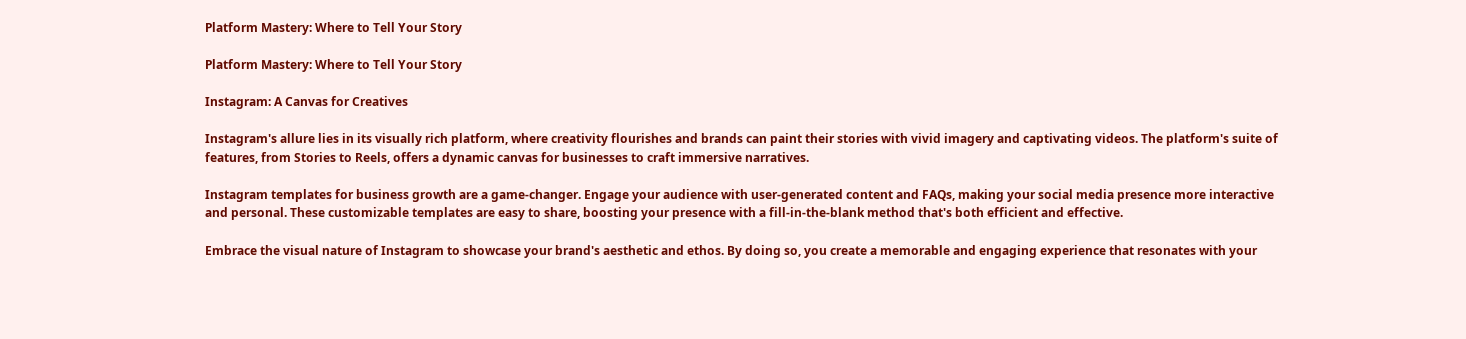Platform Mastery: Where to Tell Your Story

Platform Mastery: Where to Tell Your Story

Instagram: A Canvas for Creatives

Instagram's allure lies in its visually rich platform, where creativity flourishes and brands can paint their stories with vivid imagery and captivating videos. The platform's suite of features, from Stories to Reels, offers a dynamic canvas for businesses to craft immersive narratives.

Instagram templates for business growth are a game-changer. Engage your audience with user-generated content and FAQs, making your social media presence more interactive and personal. These customizable templates are easy to share, boosting your presence with a fill-in-the-blank method that's both efficient and effective.

Embrace the visual nature of Instagram to showcase your brand's aesthetic and ethos. By doing so, you create a memorable and engaging experience that resonates with your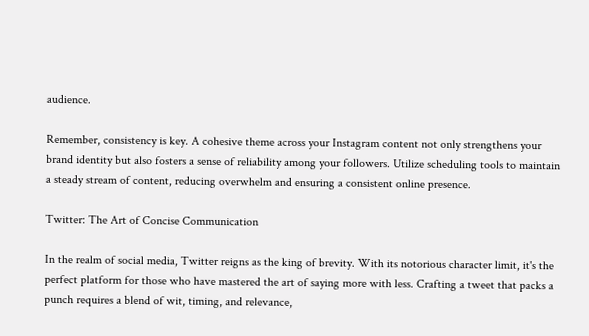audience.

Remember, consistency is key. A cohesive theme across your Instagram content not only strengthens your brand identity but also fosters a sense of reliability among your followers. Utilize scheduling tools to maintain a steady stream of content, reducing overwhelm and ensuring a consistent online presence.

Twitter: The Art of Concise Communication

In the realm of social media, Twitter reigns as the king of brevity. With its notorious character limit, it's the perfect platform for those who have mastered the art of saying more with less. Crafting a tweet that packs a punch requires a blend of wit, timing, and relevance,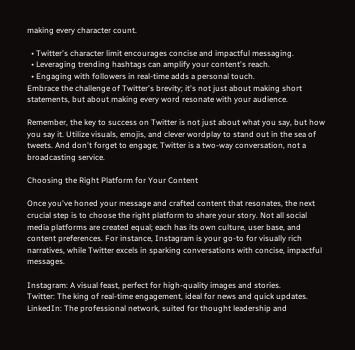making every character count.

  • Twitter's character limit encourages concise and impactful messaging.
  • Leveraging trending hashtags can amplify your content's reach.
  • Engaging with followers in real-time adds a personal touch.
Embrace the challenge of Twitter's brevity; it's not just about making short statements, but about making every word resonate with your audience.

Remember, the key to success on Twitter is not just about what you say, but how you say it. Utilize visuals, emojis, and clever wordplay to stand out in the sea of tweets. And don't forget to engage; Twitter is a two-way conversation, not a broadcasting service.

Choosing the Right Platform for Your Content

Once you've honed your message and crafted content that resonates, the next crucial step is to choose the right platform to share your story. Not all social media platforms are created equal; each has its own culture, user base, and content preferences. For instance, Instagram is your go-to for visually rich narratives, while Twitter excels in sparking conversations with concise, impactful messages.

Instagram: A visual feast, perfect for high-quality images and stories.
Twitter: The king of real-time engagement, ideal for news and quick updates.
LinkedIn: The professional network, suited for thought leadership and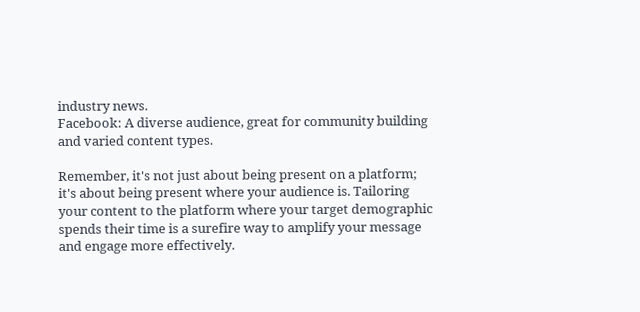industry news.
Facebook: A diverse audience, great for community building and varied content types.

Remember, it's not just about being present on a platform; it's about being present where your audience is. Tailoring your content to the platform where your target demographic spends their time is a surefire way to amplify your message and engage more effectively.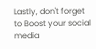Lastly, don't forget to Boost your social media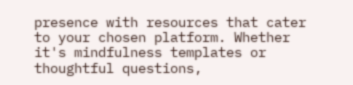presence with resources that cater to your chosen platform. Whether it's mindfulness templates or thoughtful questions,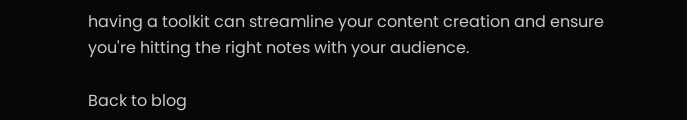having a toolkit can streamline your content creation and ensure you're hitting the right notes with your audience.

Back to blog